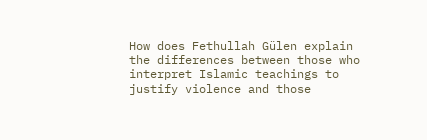How does Fethullah Gülen explain the differences between those who interpret Islamic teachings to justify violence and those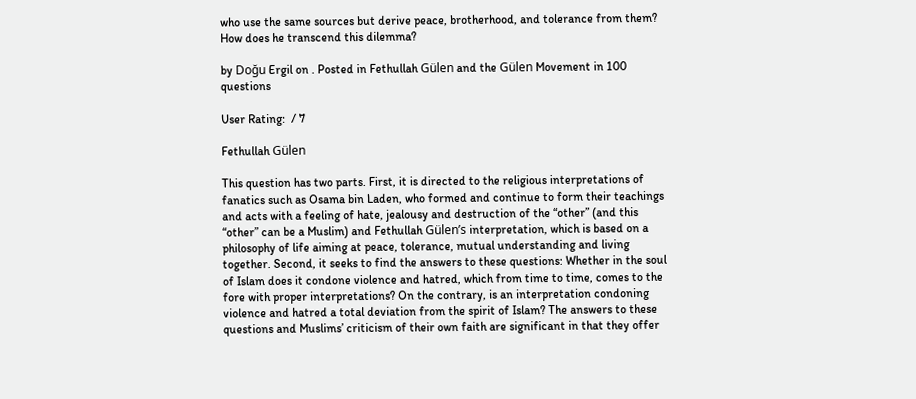who use the same sources but derive peace, brotherhood, and tolerance from them? How does he transcend this dilemma?

by Doğu Ergil on . Posted in Fethullah Gülen and the Gülen Movement in 100 questions

User Rating:  / 7

Fethullah Gülen

This question has two parts. First, it is directed to the religious interpretations of fanatics such as Osama bin Laden, who formed and continue to form their teachings and acts with a feeling of hate, jealousy and destruction of the “other” (and this “other” can be a Muslim) and Fethullah Gülen’s interpretation, which is based on a philosophy of life aiming at peace, tolerance, mutual understanding and living together. Second, it seeks to find the answers to these questions: Whether in the soul of Islam does it condone violence and hatred, which from time to time, comes to the fore with proper interpretations? On the contrary, is an interpretation condoning violence and hatred a total deviation from the spirit of Islam? The answers to these questions and Muslims’ criticism of their own faith are significant in that they offer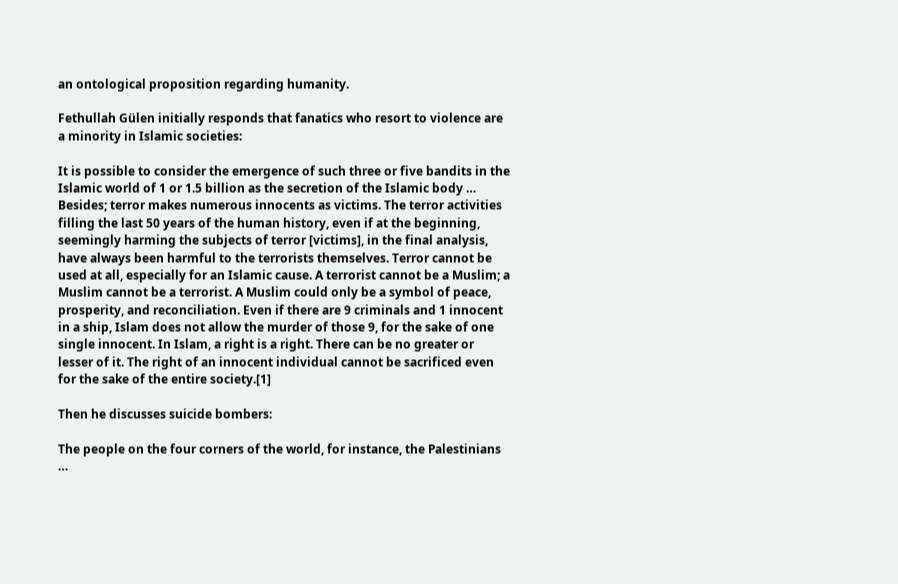an ontological proposition regarding humanity.

Fethullah Gülen initially responds that fanatics who resort to violence are a minority in Islamic societies:

It is possible to consider the emergence of such three or five bandits in the Islamic world of 1 or 1.5 billion as the secretion of the Islamic body … Besides; terror makes numerous innocents as victims. The terror activities filling the last 50 years of the human history, even if at the beginning, seemingly harming the subjects of terror [victims], in the final analysis, have always been harmful to the terrorists themselves. Terror cannot be used at all, especially for an Islamic cause. A terrorist cannot be a Muslim; a Muslim cannot be a terrorist. A Muslim could only be a symbol of peace, prosperity, and reconciliation. Even if there are 9 criminals and 1 innocent in a ship, Islam does not allow the murder of those 9, for the sake of one single innocent. In Islam, a right is a right. There can be no greater or lesser of it. The right of an innocent individual cannot be sacrificed even for the sake of the entire society.[1]

Then he discusses suicide bombers:

The people on the four corners of the world, for instance, the Palestinians …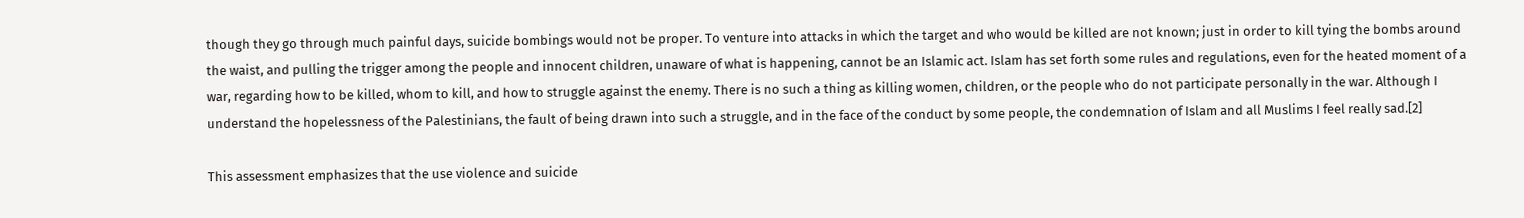though they go through much painful days, suicide bombings would not be proper. To venture into attacks in which the target and who would be killed are not known; just in order to kill tying the bombs around the waist, and pulling the trigger among the people and innocent children, unaware of what is happening, cannot be an Islamic act. Islam has set forth some rules and regulations, even for the heated moment of a war, regarding how to be killed, whom to kill, and how to struggle against the enemy. There is no such a thing as killing women, children, or the people who do not participate personally in the war. Although I understand the hopelessness of the Palestinians, the fault of being drawn into such a struggle, and in the face of the conduct by some people, the condemnation of Islam and all Muslims I feel really sad.[2]

This assessment emphasizes that the use violence and suicide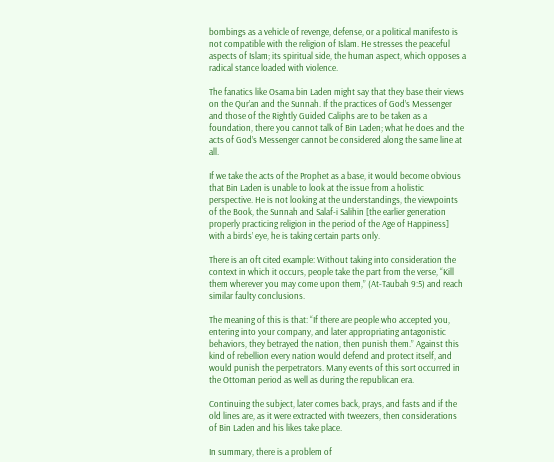bombings as a vehicle of revenge, defense, or a political manifesto is not compatible with the religion of Islam. He stresses the peaceful aspects of Islam; its spiritual side, the human aspect, which opposes a radical stance loaded with violence.

The fanatics like Osama bin Laden might say that they base their views on the Qur’an and the Sunnah. If the practices of God’s Messenger and those of the Rightly Guided Caliphs are to be taken as a foundation, there you cannot talk of Bin Laden; what he does and the acts of God’s Messenger cannot be considered along the same line at all.

If we take the acts of the Prophet as a base, it would become obvious that Bin Laden is unable to look at the issue from a holistic perspective. He is not looking at the understandings, the viewpoints of the Book, the Sunnah and Salaf-i Salihin [the earlier generation properly practicing religion in the period of the Age of Happiness] with a birds’ eye, he is taking certain parts only.

There is an oft cited example: Without taking into consideration the context in which it occurs, people take the part from the verse, “Kill them wherever you may come upon them,” (At-Taubah 9:5) and reach similar faulty conclusions.

The meaning of this is that: “If there are people who accepted you, entering into your company, and later appropriating antagonistic behaviors, they betrayed the nation, then punish them.” Against this kind of rebellion every nation would defend and protect itself, and would punish the perpetrators. Many events of this sort occurred in the Ottoman period as well as during the republican era.

Continuing the subject, later comes back, prays, and fasts and if the old lines are, as it were extracted with tweezers, then considerations of Bin Laden and his likes take place.

In summary, there is a problem of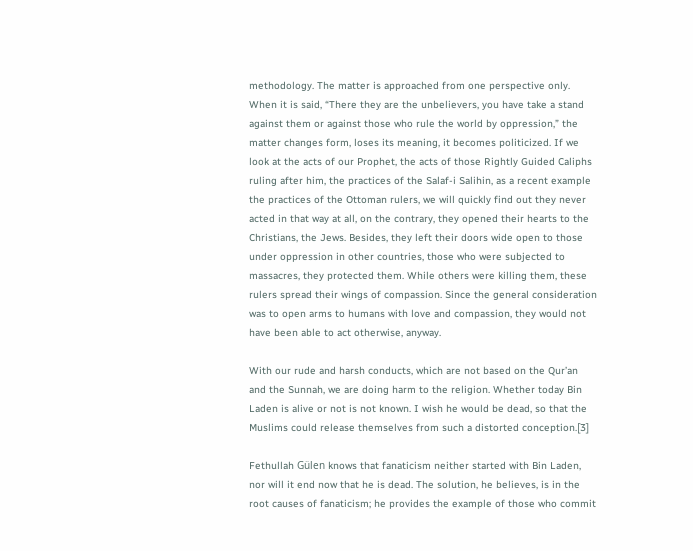methodology. The matter is approached from one perspective only. When it is said, “There they are the unbelievers, you have take a stand against them or against those who rule the world by oppression,” the matter changes form, loses its meaning, it becomes politicized. If we look at the acts of our Prophet, the acts of those Rightly Guided Caliphs ruling after him, the practices of the Salaf-i Salihin, as a recent example the practices of the Ottoman rulers, we will quickly find out they never acted in that way at all, on the contrary, they opened their hearts to the Christians, the Jews. Besides, they left their doors wide open to those under oppression in other countries, those who were subjected to massacres, they protected them. While others were killing them, these rulers spread their wings of compassion. Since the general consideration was to open arms to humans with love and compassion, they would not have been able to act otherwise, anyway.

With our rude and harsh conducts, which are not based on the Qur’an and the Sunnah, we are doing harm to the religion. Whether today Bin Laden is alive or not is not known. I wish he would be dead, so that the Muslims could release themselves from such a distorted conception.[3]

Fethullah Gülen knows that fanaticism neither started with Bin Laden, nor will it end now that he is dead. The solution, he believes, is in the root causes of fanaticism; he provides the example of those who commit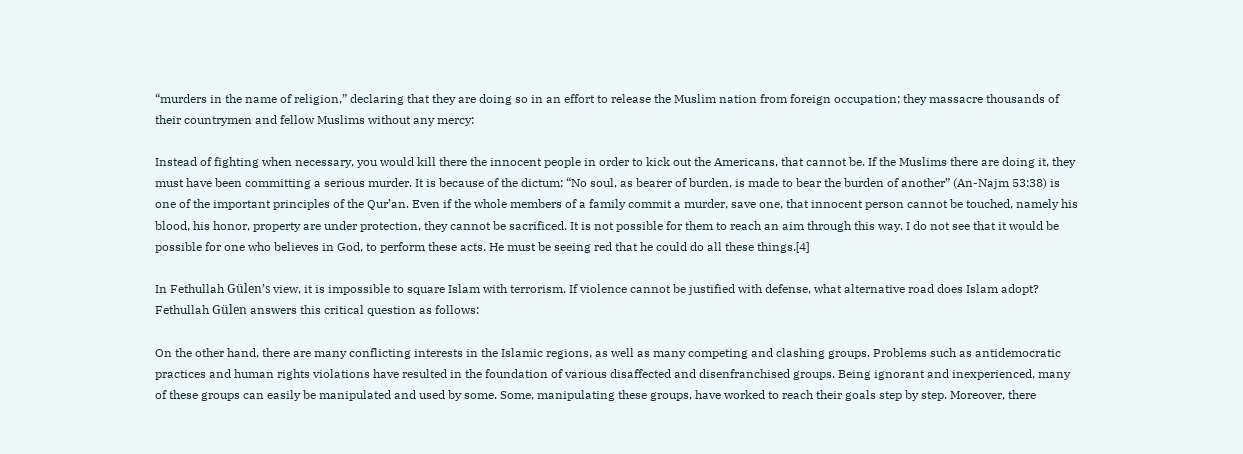“murders in the name of religion,” declaring that they are doing so in an effort to release the Muslim nation from foreign occupation; they massacre thousands of their countrymen and fellow Muslims without any mercy:

Instead of fighting when necessary, you would kill there the innocent people in order to kick out the Americans, that cannot be. If the Muslims there are doing it, they must have been committing a serious murder. It is because of the dictum; “No soul, as bearer of burden, is made to bear the burden of another” (An-Najm 53:38) is one of the important principles of the Qur’an. Even if the whole members of a family commit a murder, save one, that innocent person cannot be touched, namely his blood, his honor, property are under protection, they cannot be sacrificed. It is not possible for them to reach an aim through this way. I do not see that it would be possible for one who believes in God, to perform these acts. He must be seeing red that he could do all these things.[4]

In Fethullah Gülen’s view, it is impossible to square Islam with terrorism. If violence cannot be justified with defense, what alternative road does Islam adopt? Fethullah Gülen answers this critical question as follows:

On the other hand, there are many conflicting interests in the Islamic regions, as well as many competing and clashing groups. Problems such as antidemocratic practices and human rights violations have resulted in the foundation of various disaffected and disenfranchised groups. Being ignorant and inexperienced, many of these groups can easily be manipulated and used by some. Some, manipulating these groups, have worked to reach their goals step by step. Moreover, there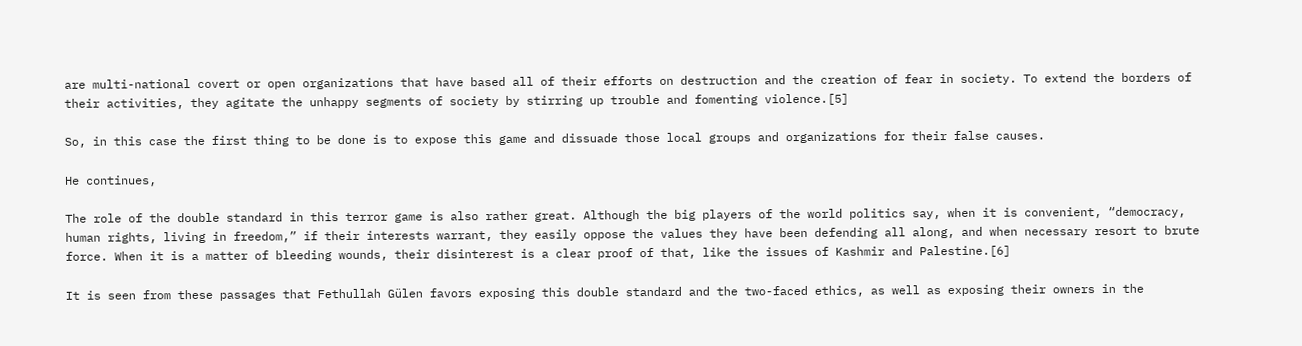are multi-national covert or open organizations that have based all of their efforts on destruction and the creation of fear in society. To extend the borders of their activities, they agitate the unhappy segments of society by stirring up trouble and fomenting violence.[5]

So, in this case the first thing to be done is to expose this game and dissuade those local groups and organizations for their false causes.

He continues,

The role of the double standard in this terror game is also rather great. Although the big players of the world politics say, when it is convenient, “democracy, human rights, living in freedom,” if their interests warrant, they easily oppose the values they have been defending all along, and when necessary resort to brute force. When it is a matter of bleeding wounds, their disinterest is a clear proof of that, like the issues of Kashmir and Palestine.[6]

It is seen from these passages that Fethullah Gülen favors exposing this double standard and the two-faced ethics, as well as exposing their owners in the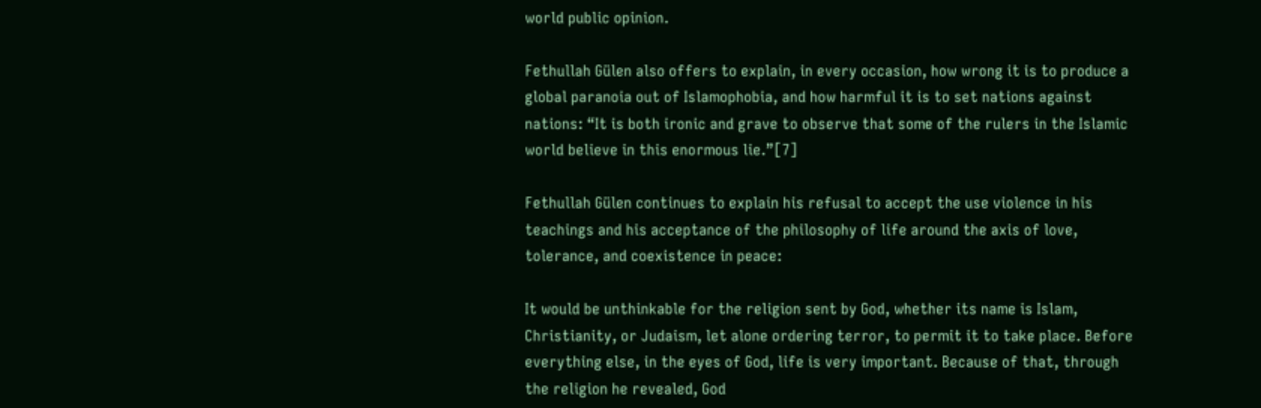world public opinion.

Fethullah Gülen also offers to explain, in every occasion, how wrong it is to produce a global paranoia out of Islamophobia, and how harmful it is to set nations against nations: “It is both ironic and grave to observe that some of the rulers in the Islamic world believe in this enormous lie.”[7]

Fethullah Gülen continues to explain his refusal to accept the use violence in his teachings and his acceptance of the philosophy of life around the axis of love, tolerance, and coexistence in peace:

It would be unthinkable for the religion sent by God, whether its name is Islam, Christianity, or Judaism, let alone ordering terror, to permit it to take place. Before everything else, in the eyes of God, life is very important. Because of that, through the religion he revealed, God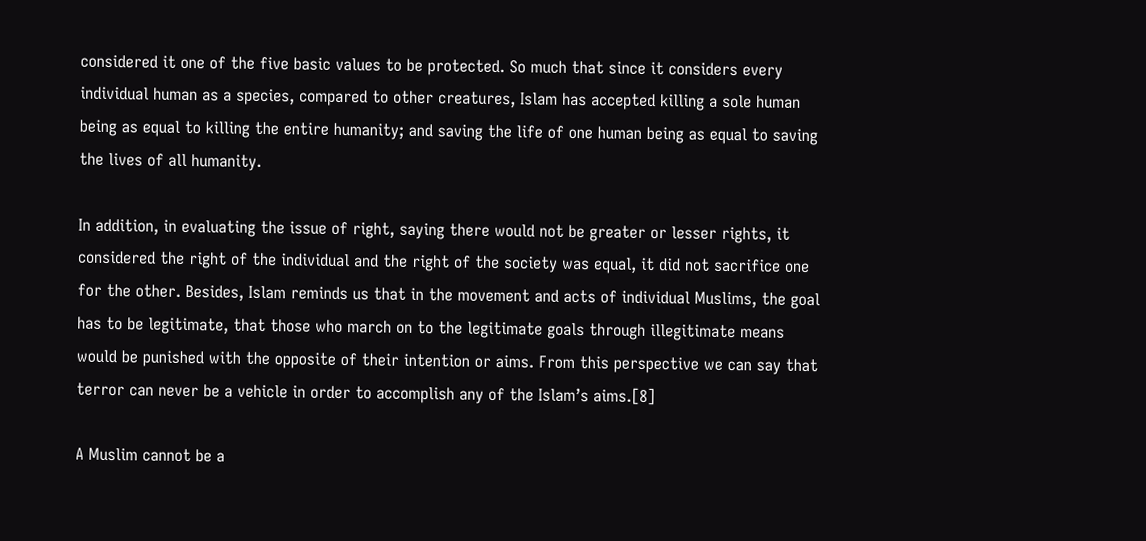considered it one of the five basic values to be protected. So much that since it considers every individual human as a species, compared to other creatures, Islam has accepted killing a sole human being as equal to killing the entire humanity; and saving the life of one human being as equal to saving the lives of all humanity.

In addition, in evaluating the issue of right, saying there would not be greater or lesser rights, it considered the right of the individual and the right of the society was equal, it did not sacrifice one for the other. Besides, Islam reminds us that in the movement and acts of individual Muslims, the goal has to be legitimate, that those who march on to the legitimate goals through illegitimate means would be punished with the opposite of their intention or aims. From this perspective we can say that terror can never be a vehicle in order to accomplish any of the Islam’s aims.[8]

A Muslim cannot be a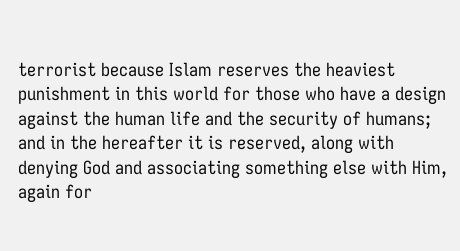terrorist because Islam reserves the heaviest punishment in this world for those who have a design against the human life and the security of humans; and in the hereafter it is reserved, along with denying God and associating something else with Him, again for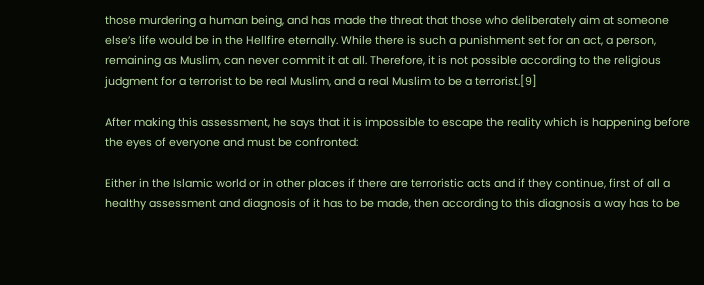those murdering a human being, and has made the threat that those who deliberately aim at someone else’s life would be in the Hellfire eternally. While there is such a punishment set for an act, a person, remaining as Muslim, can never commit it at all. Therefore, it is not possible according to the religious judgment for a terrorist to be real Muslim, and a real Muslim to be a terrorist.[9]

After making this assessment, he says that it is impossible to escape the reality which is happening before the eyes of everyone and must be confronted:

Either in the Islamic world or in other places if there are terroristic acts and if they continue, first of all a healthy assessment and diagnosis of it has to be made, then according to this diagnosis a way has to be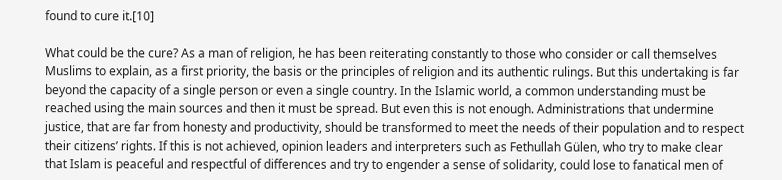found to cure it.[10]

What could be the cure? As a man of religion, he has been reiterating constantly to those who consider or call themselves Muslims to explain, as a first priority, the basis or the principles of religion and its authentic rulings. But this undertaking is far beyond the capacity of a single person or even a single country. In the Islamic world, a common understanding must be reached using the main sources and then it must be spread. But even this is not enough. Administrations that undermine justice, that are far from honesty and productivity, should be transformed to meet the needs of their population and to respect their citizens’ rights. If this is not achieved, opinion leaders and interpreters such as Fethullah Gülen, who try to make clear that Islam is peaceful and respectful of differences and try to engender a sense of solidarity, could lose to fanatical men of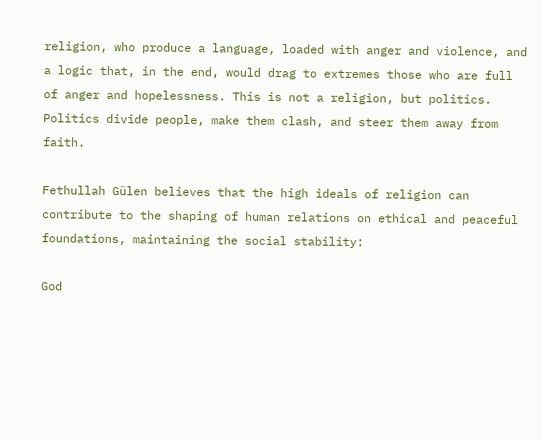religion, who produce a language, loaded with anger and violence, and a logic that, in the end, would drag to extremes those who are full of anger and hopelessness. This is not a religion, but politics. Politics divide people, make them clash, and steer them away from faith.

Fethullah Gülen believes that the high ideals of religion can contribute to the shaping of human relations on ethical and peaceful foundations, maintaining the social stability:

God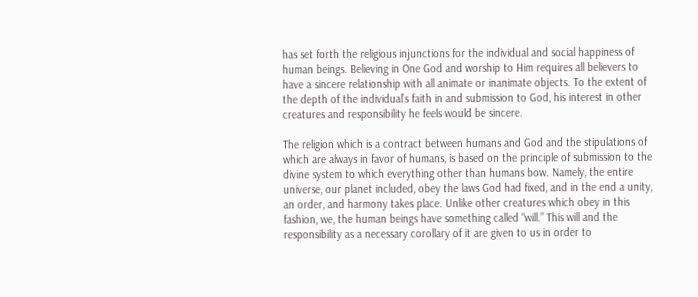has set forth the religious injunctions for the individual and social happiness of human beings. Believing in One God and worship to Him requires all believers to have a sincere relationship with all animate or inanimate objects. To the extent of the depth of the individual’s faith in and submission to God, his interest in other creatures and responsibility he feels would be sincere.

The religion which is a contract between humans and God and the stipulations of which are always in favor of humans, is based on the principle of submission to the divine system to which everything other than humans bow. Namely, the entire universe, our planet included, obey the laws God had fixed, and in the end a unity, an order, and harmony takes place. Unlike other creatures which obey in this fashion, we, the human beings have something called “will.” This will and the responsibility as a necessary corollary of it are given to us in order to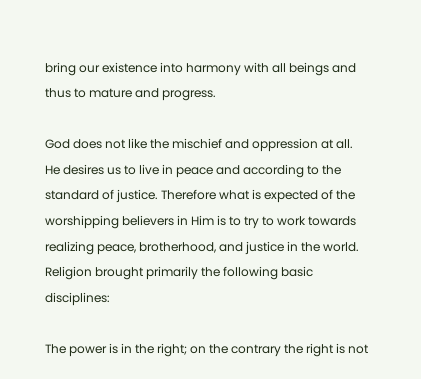bring our existence into harmony with all beings and thus to mature and progress.

God does not like the mischief and oppression at all. He desires us to live in peace and according to the standard of justice. Therefore what is expected of the worshipping believers in Him is to try to work towards realizing peace, brotherhood, and justice in the world. Religion brought primarily the following basic disciplines:

The power is in the right; on the contrary the right is not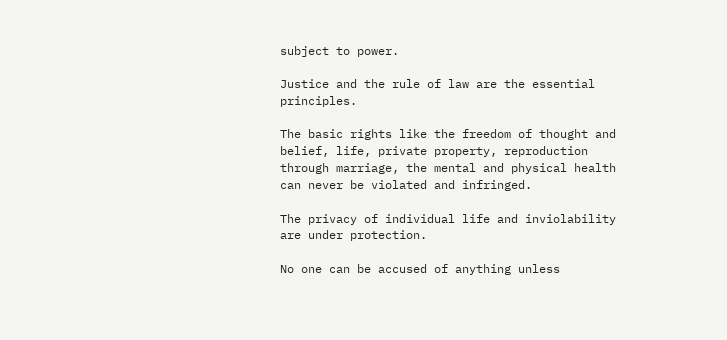subject to power.

Justice and the rule of law are the essential principles.

The basic rights like the freedom of thought and belief, life, private property, reproduction through marriage, the mental and physical health can never be violated and infringed.

The privacy of individual life and inviolability are under protection.

No one can be accused of anything unless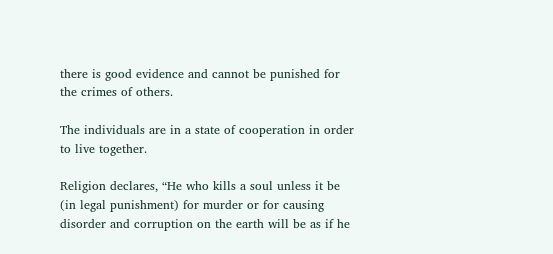there is good evidence and cannot be punished for the crimes of others.

The individuals are in a state of cooperation in order to live together.

Religion declares, “He who kills a soul unless it be (in legal punishment) for murder or for causing disorder and corruption on the earth will be as if he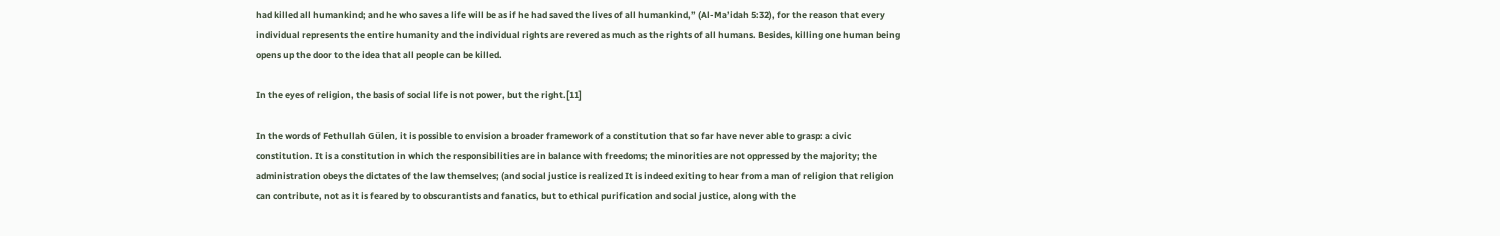had killed all humankind; and he who saves a life will be as if he had saved the lives of all humankind,” (Al-Ma’idah 5:32), for the reason that every individual represents the entire humanity and the individual rights are revered as much as the rights of all humans. Besides, killing one human being opens up the door to the idea that all people can be killed.

In the eyes of religion, the basis of social life is not power, but the right.[11]

In the words of Fethullah Gülen, it is possible to envision a broader framework of a constitution that so far have never able to grasp: a civic constitution. It is a constitution in which the responsibilities are in balance with freedoms; the minorities are not oppressed by the majority; the administration obeys the dictates of the law themselves; (and social justice is realized It is indeed exiting to hear from a man of religion that religion can contribute, not as it is feared by to obscurantists and fanatics, but to ethical purification and social justice, along with the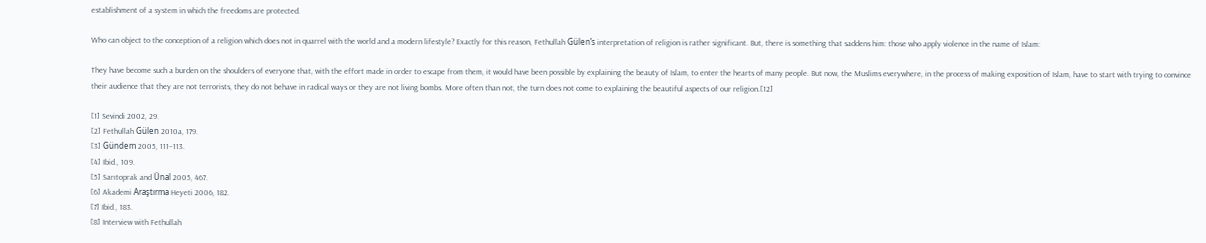establishment of a system in which the freedoms are protected.

Who can object to the conception of a religion which does not in quarrel with the world and a modern lifestyle? Exactly for this reason, Fethullah Gülen’s interpretation of religion is rather significant. But, there is something that saddens him: those who apply violence in the name of Islam:

They have become such a burden on the shoulders of everyone that, with the effort made in order to escape from them, it would have been possible by explaining the beauty of Islam, to enter the hearts of many people. But now, the Muslims everywhere, in the process of making exposition of Islam, have to start with trying to convince their audience that they are not terrorists, they do not behave in radical ways or they are not living bombs. More often than not, the turn does not come to explaining the beautiful aspects of our religion.[12]

[1] Sevindi 2002, 29.
[2] Fethullah Gülen 2010a, 179.
[3] Gündem 2005, 111–113.
[4] Ibid., 109.
[5] Sarıtoprak and Ünal 2005, 467.
[6] Akademi Araştırma Heyeti 2006, 182.
[7] Ibid., 183.
[8] Interview with Fethullah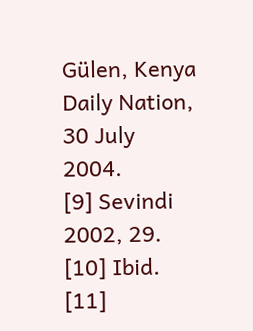Gülen, Kenya Daily Nation, 30 July 2004.
[9] Sevindi 2002, 29.
[10] Ibid.
[11]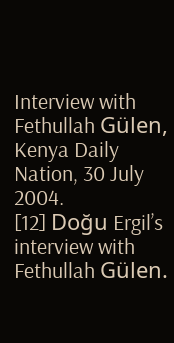Interview with Fethullah Gülen, Kenya Daily Nation, 30 July 2004.
[12] Doğu Ergil’s interview with Fethullah Gülen.